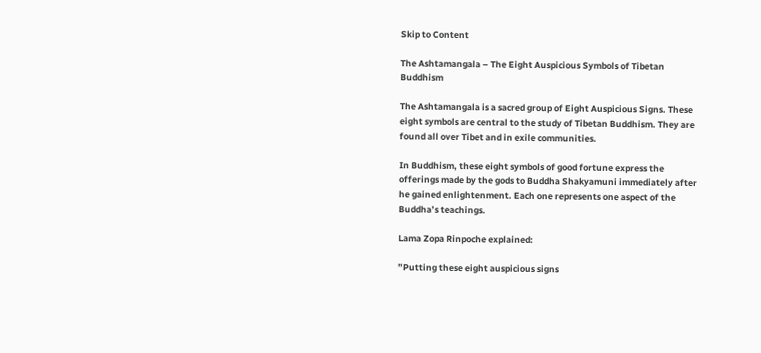Skip to Content

The Ashtamangala – The Eight Auspicious Symbols of Tibetan Buddhism

The Ashtamangala is a sacred group of Eight Auspicious Signs. These eight symbols are central to the study of Tibetan Buddhism. They are found all over Tibet and in exile communities.

In Buddhism, these eight symbols of good fortune express the offerings made by the gods to Buddha Shakyamuni immediately after he gained enlightenment. Each one represents one aspect of the Buddha’s teachings.

Lama Zopa Rinpoche explained:

”Putting these eight auspicious signs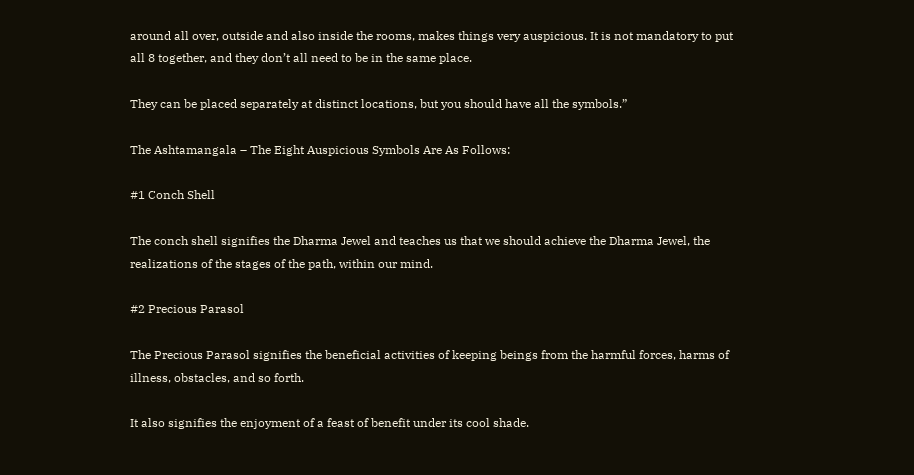around all over, outside and also inside the rooms, makes things very auspicious. It is not mandatory to put all 8 together, and they don’t all need to be in the same place.

They can be placed separately at distinct locations, but you should have all the symbols.”

The Ashtamangala – The Eight Auspicious Symbols Are As Follows:

#1 Conch Shell

The conch shell signifies the Dharma Jewel and teaches us that we should achieve the Dharma Jewel, the realizations of the stages of the path, within our mind.

#2 Precious Parasol

The Precious Parasol signifies the beneficial activities of keeping beings from the harmful forces, harms of illness, obstacles, and so forth.

It also signifies the enjoyment of a feast of benefit under its cool shade.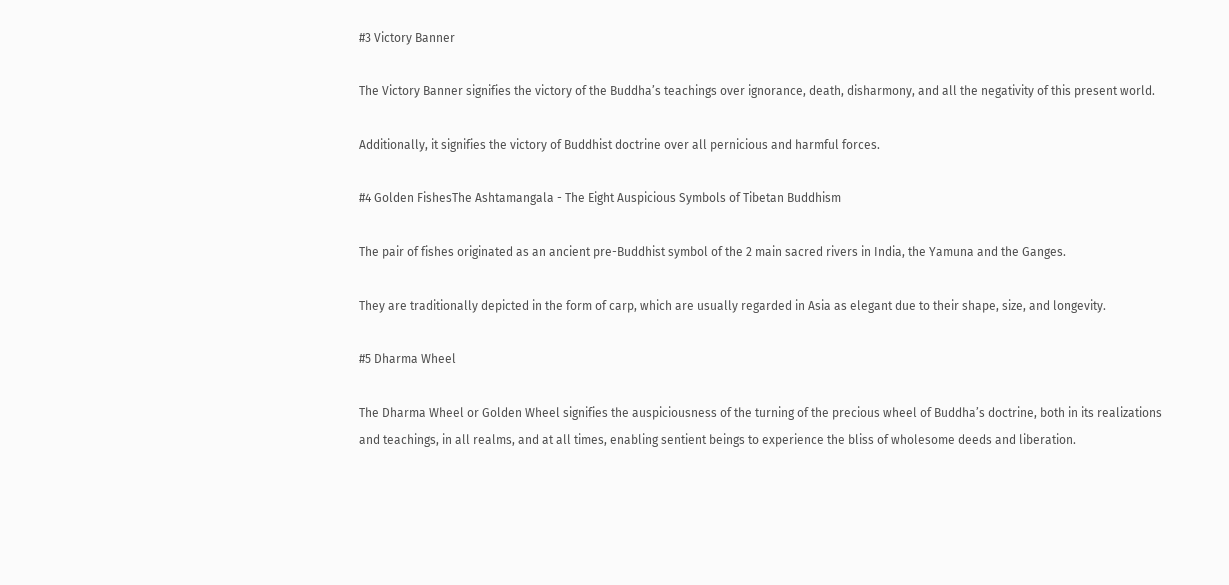#3 Victory Banner

The Victory Banner signifies the victory of the Buddha’s teachings over ignorance, death, disharmony, and all the negativity of this present world.

Additionally, it signifies the victory of Buddhist doctrine over all pernicious and harmful forces.

#4 Golden FishesThe Ashtamangala - The Eight Auspicious Symbols of Tibetan Buddhism

The pair of fishes originated as an ancient pre-Buddhist symbol of the 2 main sacred rivers in India, the Yamuna and the Ganges.

They are traditionally depicted in the form of carp, which are usually regarded in Asia as elegant due to their shape, size, and longevity.

#5 Dharma Wheel

The Dharma Wheel or Golden Wheel signifies the auspiciousness of the turning of the precious wheel of Buddha’s doctrine, both in its realizations and teachings, in all realms, and at all times, enabling sentient beings to experience the bliss of wholesome deeds and liberation.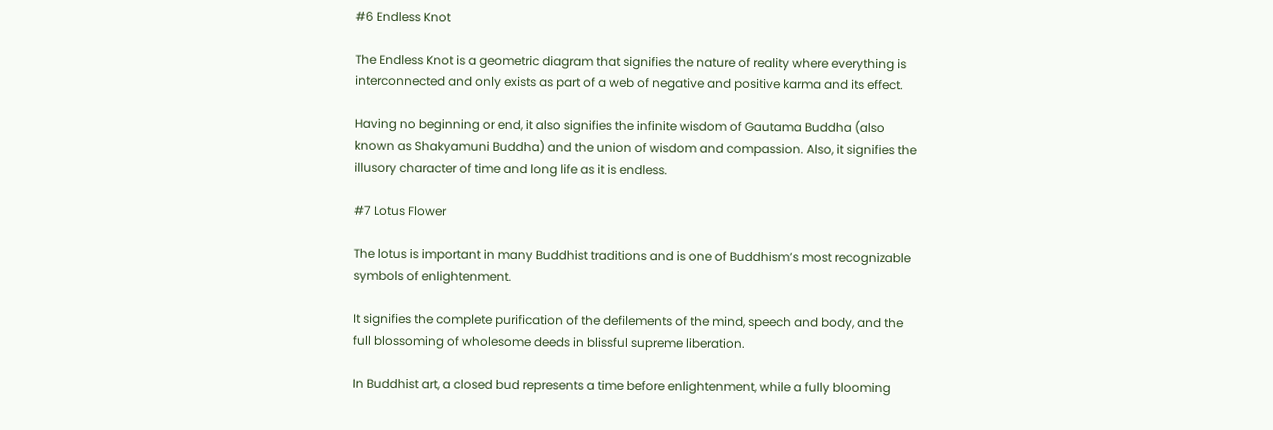#6 Endless Knot

The Endless Knot is a geometric diagram that signifies the nature of reality where everything is interconnected and only exists as part of a web of negative and positive karma and its effect.

Having no beginning or end, it also signifies the infinite wisdom of Gautama Buddha (also known as Shakyamuni Buddha) and the union of wisdom and compassion. Also, it signifies the illusory character of time and long life as it is endless.

#7 Lotus Flower

The lotus is important in many Buddhist traditions and is one of Buddhism’s most recognizable symbols of enlightenment.

It signifies the complete purification of the defilements of the mind, speech and body, and the full blossoming of wholesome deeds in blissful supreme liberation.

In Buddhist art, a closed bud represents a time before enlightenment, while a fully blooming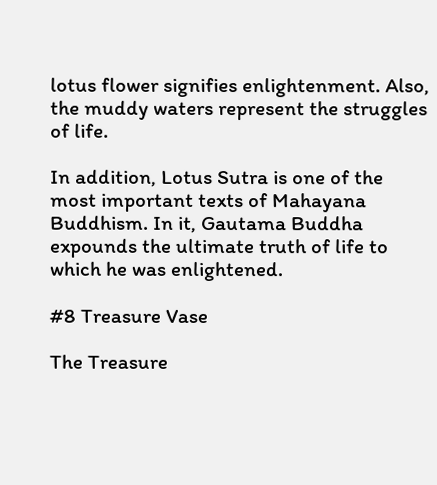lotus flower signifies enlightenment. Also, the muddy waters represent the struggles of life.

In addition, Lotus Sutra is one of the most important texts of Mahayana Buddhism. In it, Gautama Buddha expounds the ultimate truth of life to which he was enlightened.

#8 Treasure Vase

The Treasure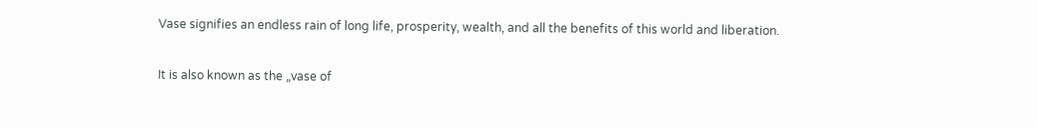Vase signifies an endless rain of long life, prosperity, wealth, and all the benefits of this world and liberation.

It is also known as the „vase of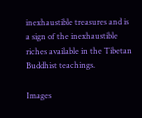inexhaustible treasures and is a sign of the inexhaustible riches available in the Tibetan Buddhist teachings.

Images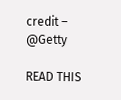credit – @Getty

READ THIS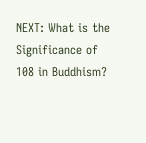NEXT: What is the Significance of 108 in Buddhism?